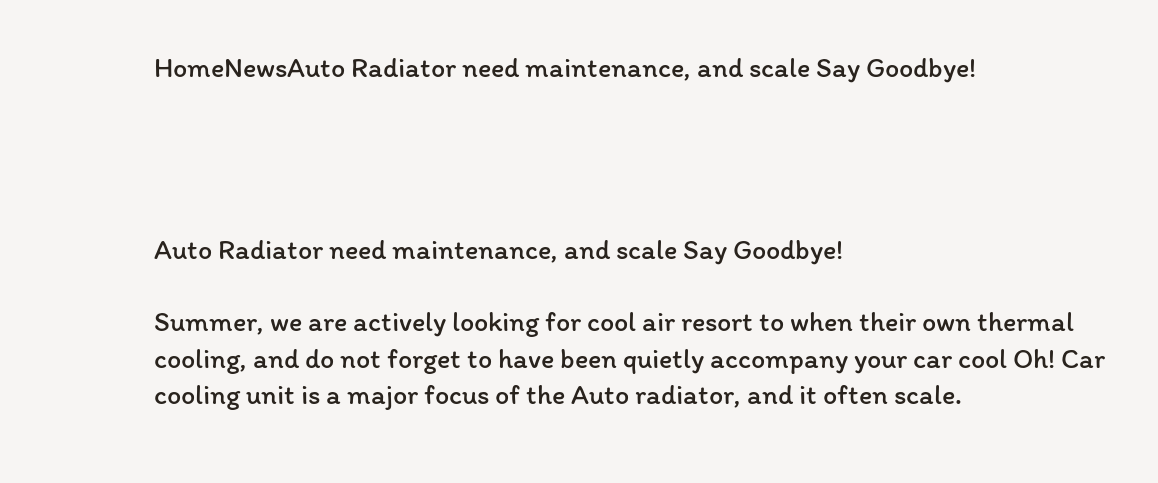HomeNewsAuto Radiator need maintenance, and scale Say Goodbye!




Auto Radiator need maintenance, and scale Say Goodbye!

Summer, we are actively looking for cool air resort to when their own thermal cooling, and do not forget to have been quietly accompany your car cool Oh! Car cooling unit is a major focus of the Auto radiator, and it often scale.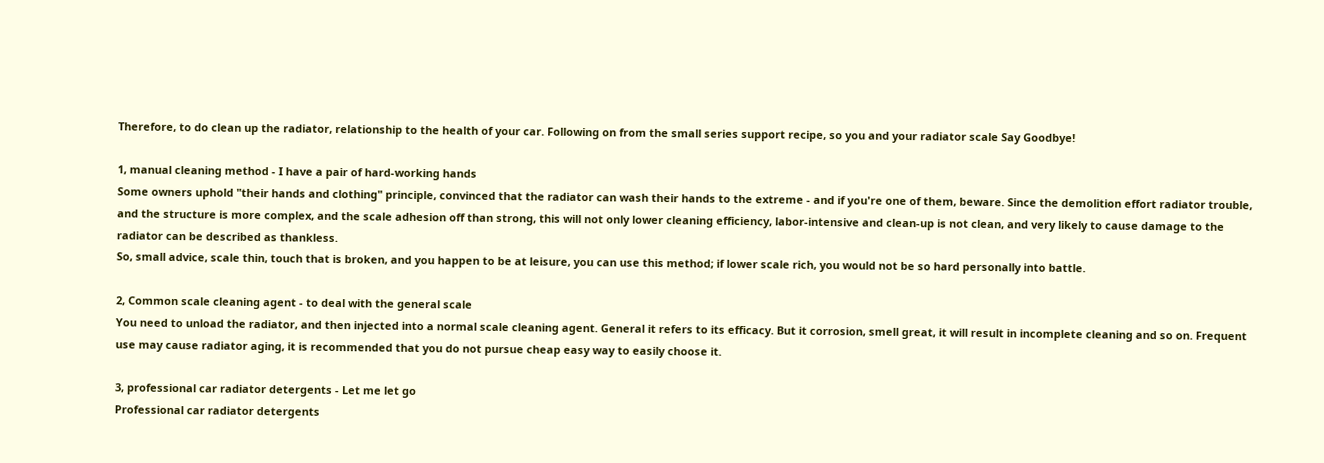Therefore, to do clean up the radiator, relationship to the health of your car. Following on from the small series support recipe, so you and your radiator scale Say Goodbye!

1, manual cleaning method - I have a pair of hard-working hands
Some owners uphold "their hands and clothing" principle, convinced that the radiator can wash their hands to the extreme - and if you're one of them, beware. Since the demolition effort radiator trouble, and the structure is more complex, and the scale adhesion off than strong, this will not only lower cleaning efficiency, labor-intensive and clean-up is not clean, and very likely to cause damage to the radiator can be described as thankless.
So, small advice, scale thin, touch that is broken, and you happen to be at leisure, you can use this method; if lower scale rich, you would not be so hard personally into battle.

2, Common scale cleaning agent - to deal with the general scale
You need to unload the radiator, and then injected into a normal scale cleaning agent. General it refers to its efficacy. But it corrosion, smell great, it will result in incomplete cleaning and so on. Frequent use may cause radiator aging, it is recommended that you do not pursue cheap easy way to easily choose it.

3, professional car radiator detergents - Let me let go
Professional car radiator detergents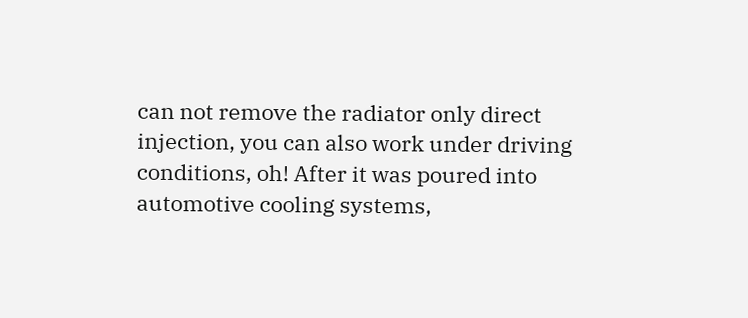can not remove the radiator only direct injection, you can also work under driving conditions, oh! After it was poured into automotive cooling systems,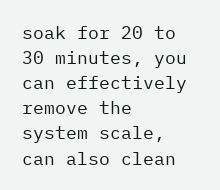soak for 20 to 30 minutes, you can effectively remove the system scale, can also clean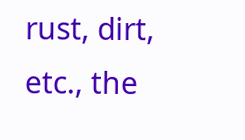rust, dirt, etc., the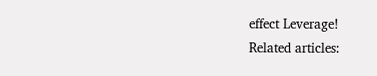effect Leverage!
Related articles: